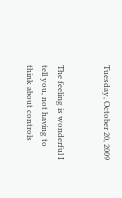Tuesday, October 20, 2009


The feeling is wonderful I tell you, not having to think about controls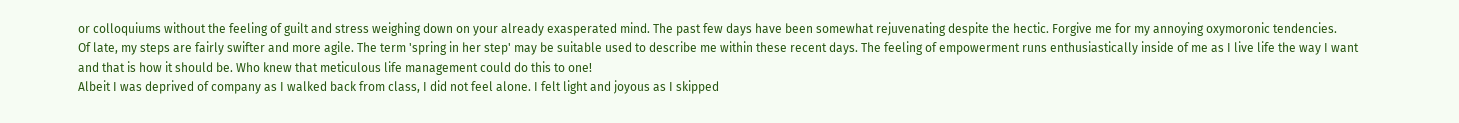or colloquiums without the feeling of guilt and stress weighing down on your already exasperated mind. The past few days have been somewhat rejuvenating despite the hectic. Forgive me for my annoying oxymoronic tendencies.
Of late, my steps are fairly swifter and more agile. The term 'spring in her step' may be suitable used to describe me within these recent days. The feeling of empowerment runs enthusiastically inside of me as I live life the way I want and that is how it should be. Who knew that meticulous life management could do this to one!
Albeit I was deprived of company as I walked back from class, I did not feel alone. I felt light and joyous as I skipped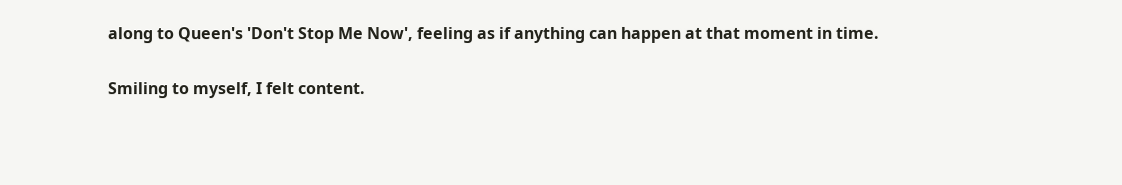along to Queen's 'Don't Stop Me Now', feeling as if anything can happen at that moment in time.

Smiling to myself, I felt content.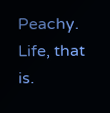Peachy. Life, that is.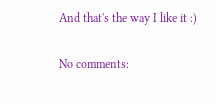And that's the way I like it :)

No comments: